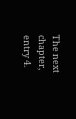The next chapter, entry 4.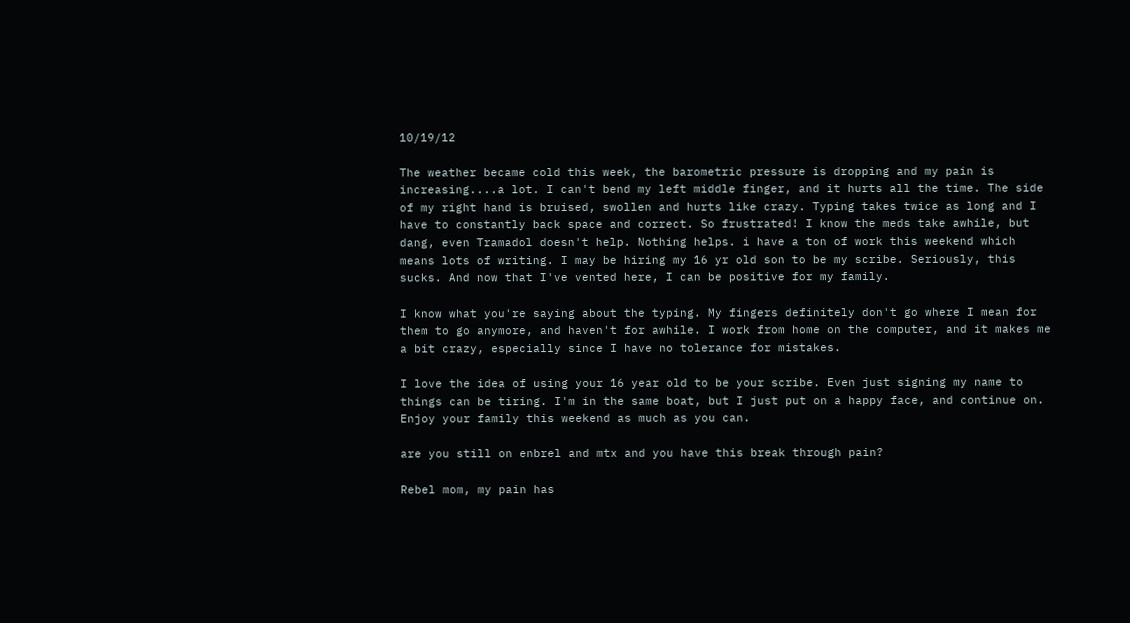10/19/12

The weather became cold this week, the barometric pressure is dropping and my pain is increasing....a lot. I can't bend my left middle finger, and it hurts all the time. The side of my right hand is bruised, swollen and hurts like crazy. Typing takes twice as long and I have to constantly back space and correct. So frustrated! I know the meds take awhile, but dang, even Tramadol doesn't help. Nothing helps. i have a ton of work this weekend which means lots of writing. I may be hiring my 16 yr old son to be my scribe. Seriously, this sucks. And now that I've vented here, I can be positive for my family.

I know what you're saying about the typing. My fingers definitely don't go where I mean for them to go anymore, and haven't for awhile. I work from home on the computer, and it makes me a bit crazy, especially since I have no tolerance for mistakes.

I love the idea of using your 16 year old to be your scribe. Even just signing my name to things can be tiring. I'm in the same boat, but I just put on a happy face, and continue on. Enjoy your family this weekend as much as you can.

are you still on enbrel and mtx and you have this break through pain?

Rebel mom, my pain has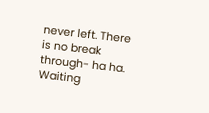never left. There is no break through- ha ha. Waiting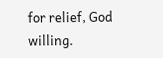for relief, God willing.